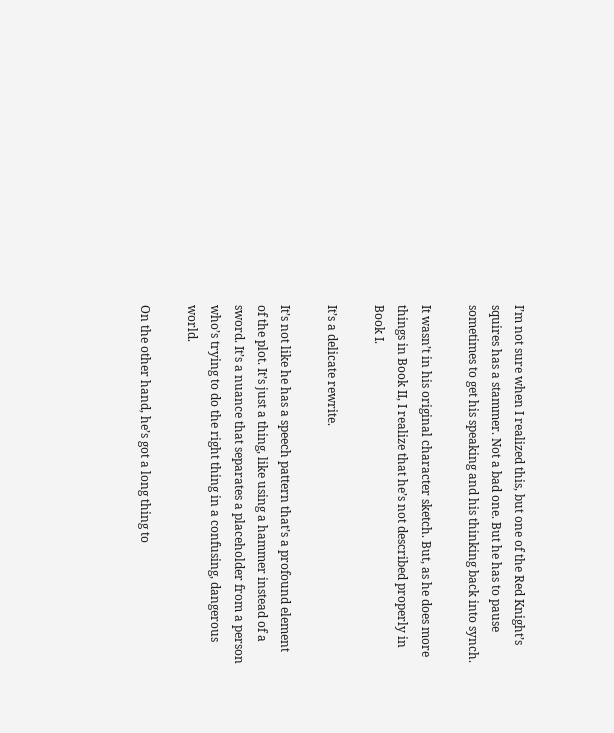I’m not sure when I realized this, but one of the Red Knight’s squires has a stammer. Not a bad one. But he has to pause sometimes to get his speaking and his thinking back into synch.

It wasn’t in his original character sketch. But, as he does more things in Book II, I realize that he’s not described properly in Book I.

It’s a delicate rewrite.

It’s not like he has a speech pattern that’s a profound element of the plot. It’s just a thing, like using a hammer instead of a sword. It’s a nuance that separates a placeholder from a person who’s trying to do the right thing in a confusing, dangerous world.

On the other hand, he’s got a long thing to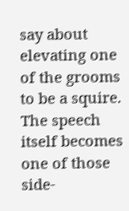say about elevating one of the grooms to be a squire. The speech itself becomes one of those side-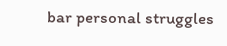bar personal struggles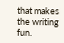that makes the writing fun.